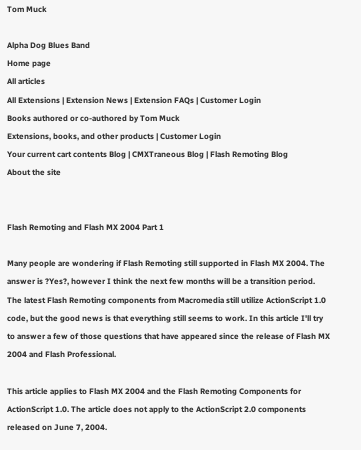Tom Muck

Alpha Dog Blues Band
Home page
All articles
All Extensions | Extension News | Extension FAQs | Customer Login
Books authored or co-authored by Tom Muck
Extensions, books, and other products | Customer Login
Your current cart contents Blog | CMXTraneous Blog | Flash Remoting Blog
About the site


Flash Remoting and Flash MX 2004 Part 1

Many people are wondering if Flash Remoting still supported in Flash MX 2004. The answer is ?Yes?, however I think the next few months will be a transition period. The latest Flash Remoting components from Macromedia still utilize ActionScript 1.0 code, but the good news is that everything still seems to work. In this article I'll try to answer a few of those questions that have appeared since the release of Flash MX 2004 and Flash Professional.

This article applies to Flash MX 2004 and the Flash Remoting Components for ActionScript 1.0. The article does not apply to the ActionScript 2.0 components released on June 7, 2004.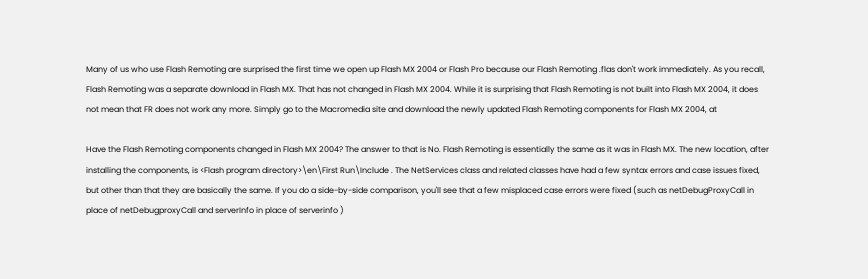Many of us who use Flash Remoting are surprised the first time we open up Flash MX 2004 or Flash Pro because our Flash Remoting .flas don't work immediately. As you recall, Flash Remoting was a separate download in Flash MX. That has not changed in Flash MX 2004. While it is surprising that Flash Remoting is not built into Flash MX 2004, it does not mean that FR does not work any more. Simply go to the Macromedia site and download the newly updated Flash Remoting components for Flash MX 2004, at

Have the Flash Remoting components changed in Flash MX 2004? The answer to that is No. Flash Remoting is essentially the same as it was in Flash MX. The new location, after installing the components, is <Flash program directory>\en\First Run\Include . The NetServices class and related classes have had a few syntax errors and case issues fixed, but other than that they are basically the same. If you do a side-by-side comparison, you'll see that a few misplaced case errors were fixed (such as netDebugProxyCall in place of netDebugproxyCall and serverInfo in place of serverinfo )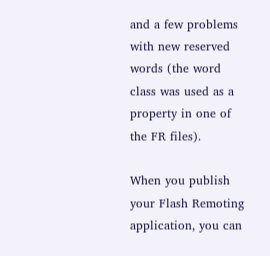and a few problems with new reserved words (the word class was used as a property in one of the FR files).

When you publish your Flash Remoting application, you can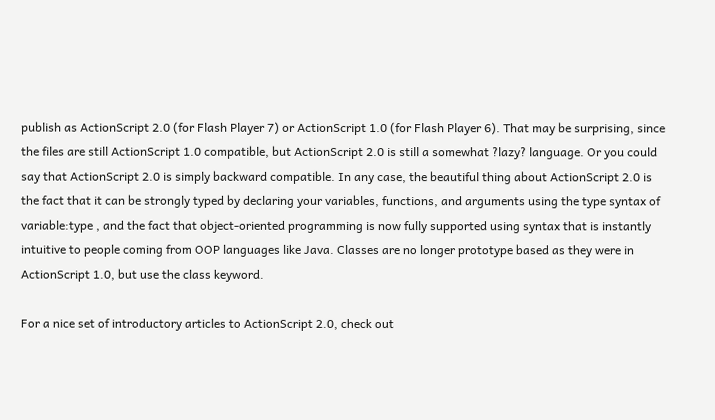publish as ActionScript 2.0 (for Flash Player 7) or ActionScript 1.0 (for Flash Player 6). That may be surprising, since the files are still ActionScript 1.0 compatible, but ActionScript 2.0 is still a somewhat ?lazy? language. Or you could say that ActionScript 2.0 is simply backward compatible. In any case, the beautiful thing about ActionScript 2.0 is the fact that it can be strongly typed by declaring your variables, functions, and arguments using the type syntax of variable:type , and the fact that object-oriented programming is now fully supported using syntax that is instantly intuitive to people coming from OOP languages like Java. Classes are no longer prototype based as they were in ActionScript 1.0, but use the class keyword.

For a nice set of introductory articles to ActionScript 2.0, check out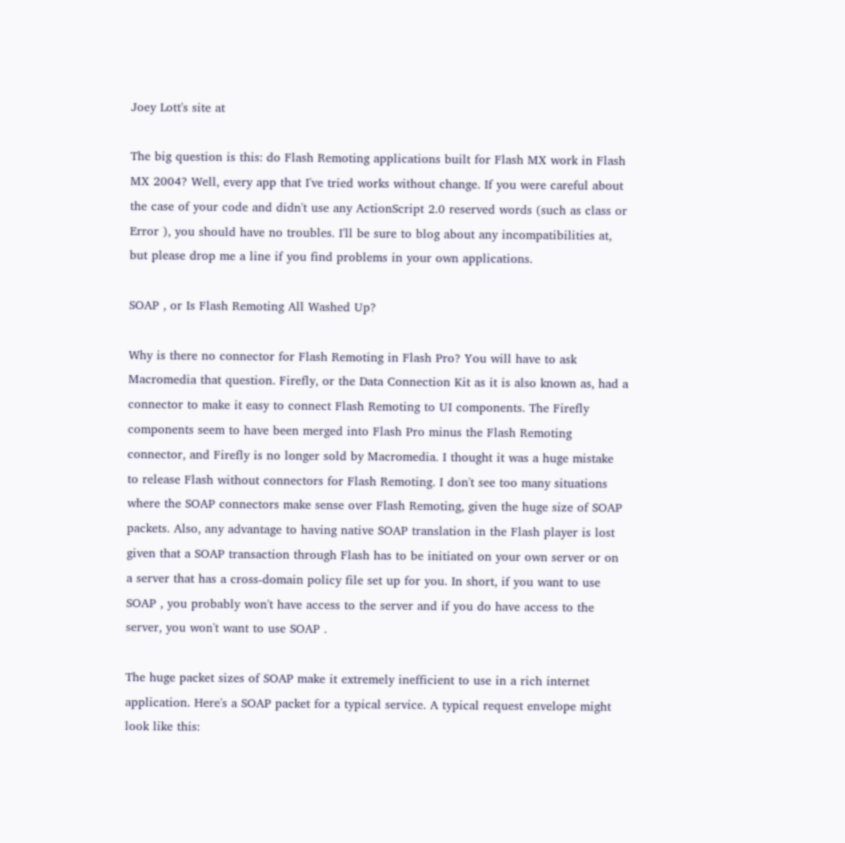Joey Lott's site at

The big question is this: do Flash Remoting applications built for Flash MX work in Flash MX 2004? Well, every app that I've tried works without change. If you were careful about the case of your code and didn't use any ActionScript 2.0 reserved words (such as class or Error ), you should have no troubles. I'll be sure to blog about any incompatibilities at, but please drop me a line if you find problems in your own applications.

SOAP , or Is Flash Remoting All Washed Up?

Why is there no connector for Flash Remoting in Flash Pro? You will have to ask Macromedia that question. Firefly, or the Data Connection Kit as it is also known as, had a connector to make it easy to connect Flash Remoting to UI components. The Firefly components seem to have been merged into Flash Pro minus the Flash Remoting connector, and Firefly is no longer sold by Macromedia. I thought it was a huge mistake to release Flash without connectors for Flash Remoting. I don't see too many situations where the SOAP connectors make sense over Flash Remoting, given the huge size of SOAP packets. Also, any advantage to having native SOAP translation in the Flash player is lost given that a SOAP transaction through Flash has to be initiated on your own server or on a server that has a cross-domain policy file set up for you. In short, if you want to use SOAP , you probably won't have access to the server and if you do have access to the server, you won't want to use SOAP .

The huge packet sizes of SOAP make it extremely inefficient to use in a rich internet application. Here's a SOAP packet for a typical service. A typical request envelope might look like this: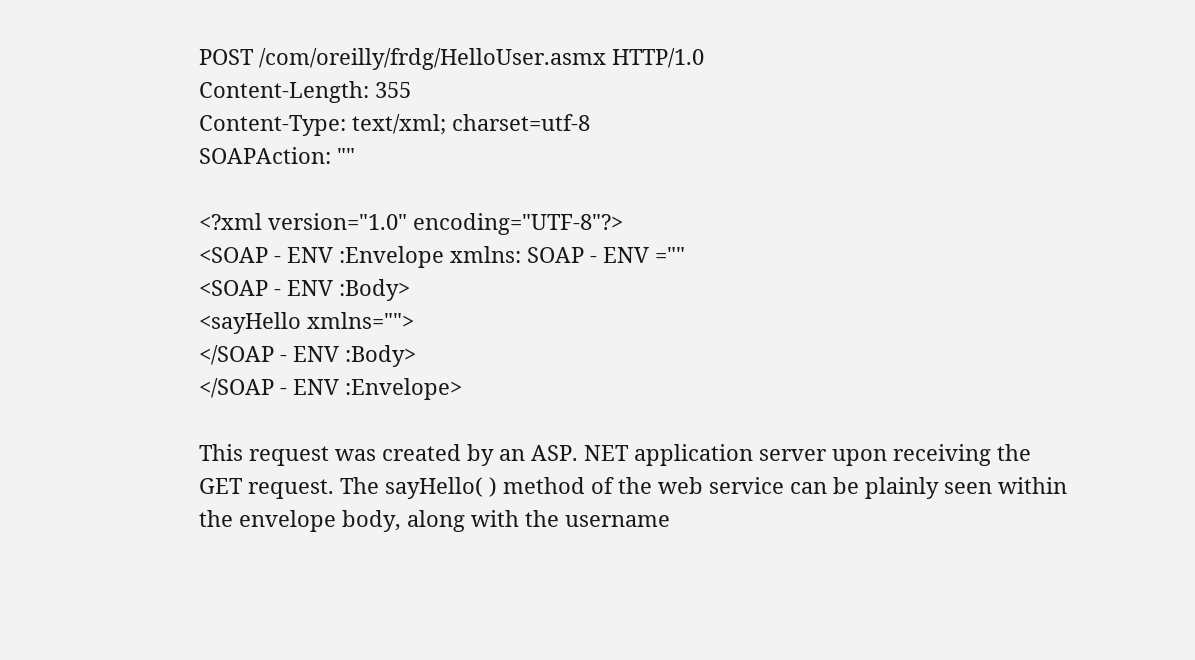POST /com/oreilly/frdg/HelloUser.asmx HTTP/1.0
Content-Length: 355
Content-Type: text/xml; charset=utf-8
SOAPAction: ""

<?xml version="1.0" encoding="UTF-8"?>
<SOAP - ENV :Envelope xmlns: SOAP - ENV =""
<SOAP - ENV :Body>
<sayHello xmlns="">
</SOAP - ENV :Body>
</SOAP - ENV :Envelope>

This request was created by an ASP. NET application server upon receiving the GET request. The sayHello( ) method of the web service can be plainly seen within the envelope body, along with the username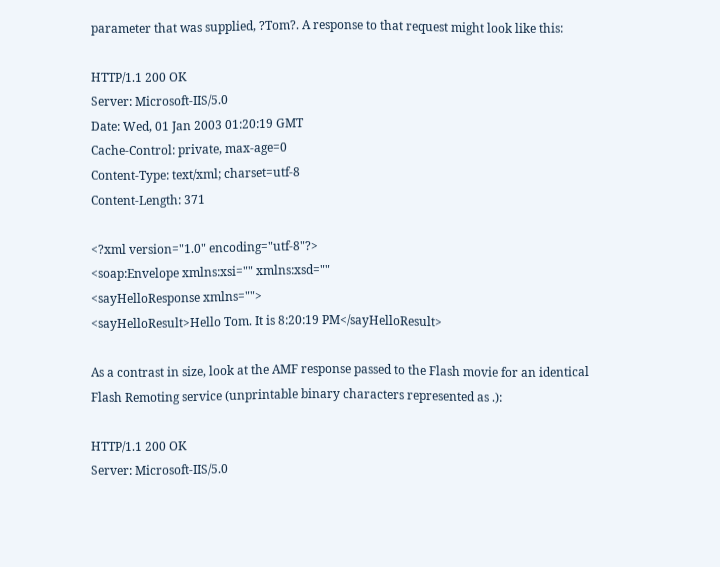parameter that was supplied, ?Tom?. A response to that request might look like this:

HTTP/1.1 200 OK
Server: Microsoft-IIS/5.0
Date: Wed, 01 Jan 2003 01:20:19 GMT
Cache-Control: private, max-age=0
Content-Type: text/xml; charset=utf-8
Content-Length: 371

<?xml version="1.0" encoding="utf-8"?>
<soap:Envelope xmlns:xsi="" xmlns:xsd=""
<sayHelloResponse xmlns="">
<sayHelloResult>Hello Tom. It is 8:20:19 PM</sayHelloResult>

As a contrast in size, look at the AMF response passed to the Flash movie for an identical Flash Remoting service (unprintable binary characters represented as .):

HTTP/1.1 200 OK
Server: Microsoft-IIS/5.0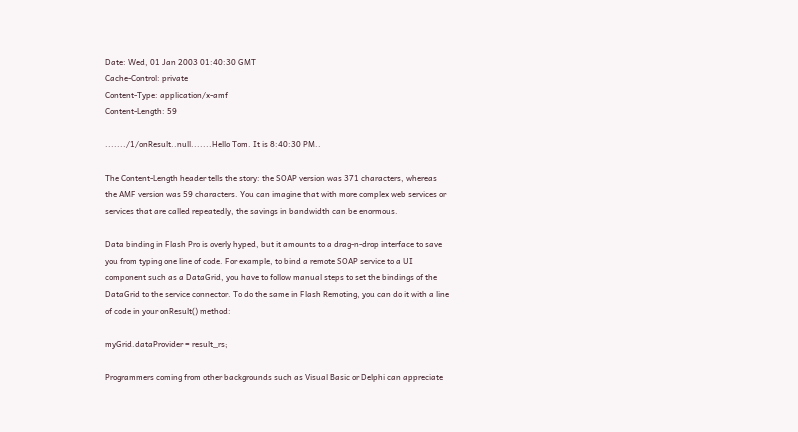Date: Wed, 01 Jan 2003 01:40:30 GMT
Cache-Control: private
Content-Type: application/x-amf
Content-Length: 59

......./1/onResult..null.......Hello Tom. It is 8:40:30 PM..

The Content-Length header tells the story: the SOAP version was 371 characters, whereas the AMF version was 59 characters. You can imagine that with more complex web services or services that are called repeatedly, the savings in bandwidth can be enormous.

Data binding in Flash Pro is overly hyped, but it amounts to a drag-n-drop interface to save you from typing one line of code. For example, to bind a remote SOAP service to a UI component such as a DataGrid, you have to follow manual steps to set the bindings of the DataGrid to the service connector. To do the same in Flash Remoting, you can do it with a line of code in your onResult() method:

myGrid.dataProvider = result_rs;

Programmers coming from other backgrounds such as Visual Basic or Delphi can appreciate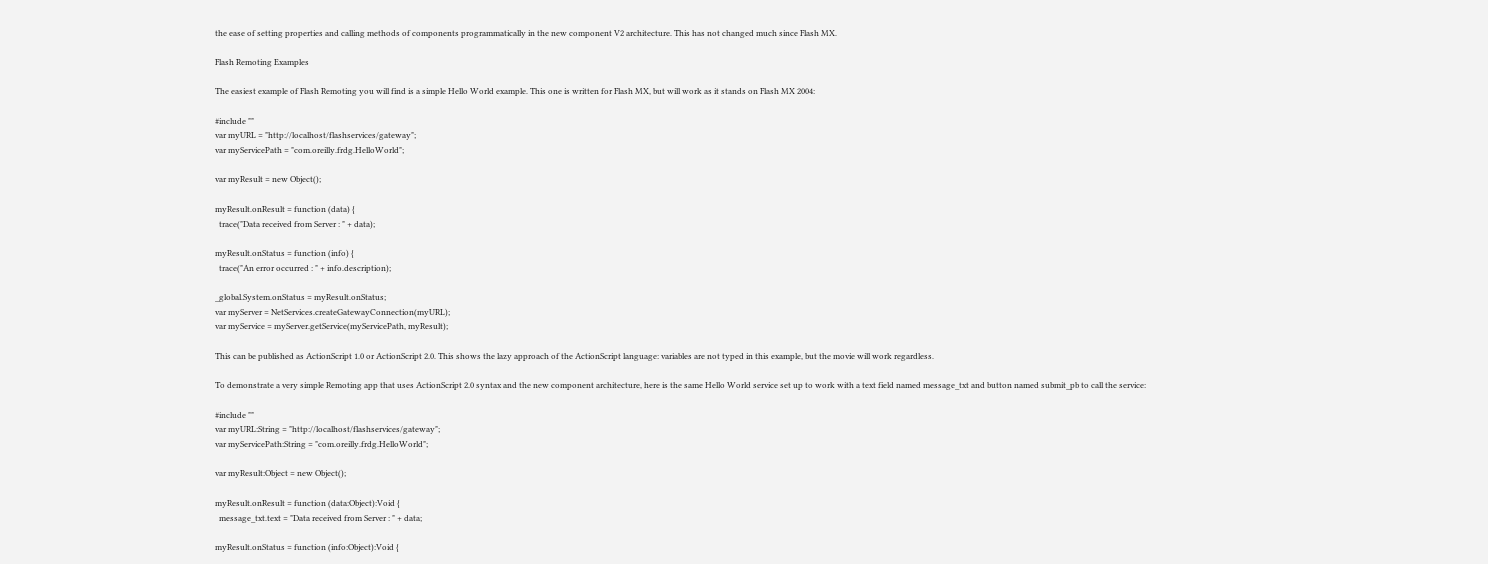the ease of setting properties and calling methods of components programmatically in the new component V2 architecture. This has not changed much since Flash MX.

Flash Remoting Examples

The easiest example of Flash Remoting you will find is a simple Hello World example. This one is written for Flash MX, but will work as it stands on Flash MX 2004:

#include ""
var myURL = "http://localhost/flashservices/gateway";
var myServicePath = "com.oreilly.frdg.HelloWorld";

var myResult = new Object();

myResult.onResult = function (data) {
  trace("Data received from Server : " + data);

myResult.onStatus = function (info) {
  trace("An error occurred : " + info.description);

_global.System.onStatus = myResult.onStatus;
var myServer = NetServices.createGatewayConnection(myURL);
var myService = myServer.getService(myServicePath, myResult);

This can be published as ActionScript 1.0 or ActionScript 2.0. This shows the lazy approach of the ActionScript language: variables are not typed in this example, but the movie will work regardless.

To demonstrate a very simple Remoting app that uses ActionScript 2.0 syntax and the new component architecture, here is the same Hello World service set up to work with a text field named message_txt and button named submit_pb to call the service:

#include ""
var myURL:String = "http://localhost/flashservices/gateway";
var myServicePath:String = "com.oreilly.frdg.HelloWorld";

var myResult:Object = new Object();

myResult.onResult = function (data:Object):Void {
  message_txt.text = "Data received from Server : " + data;

myResult.onStatus = function (info:Object):Void {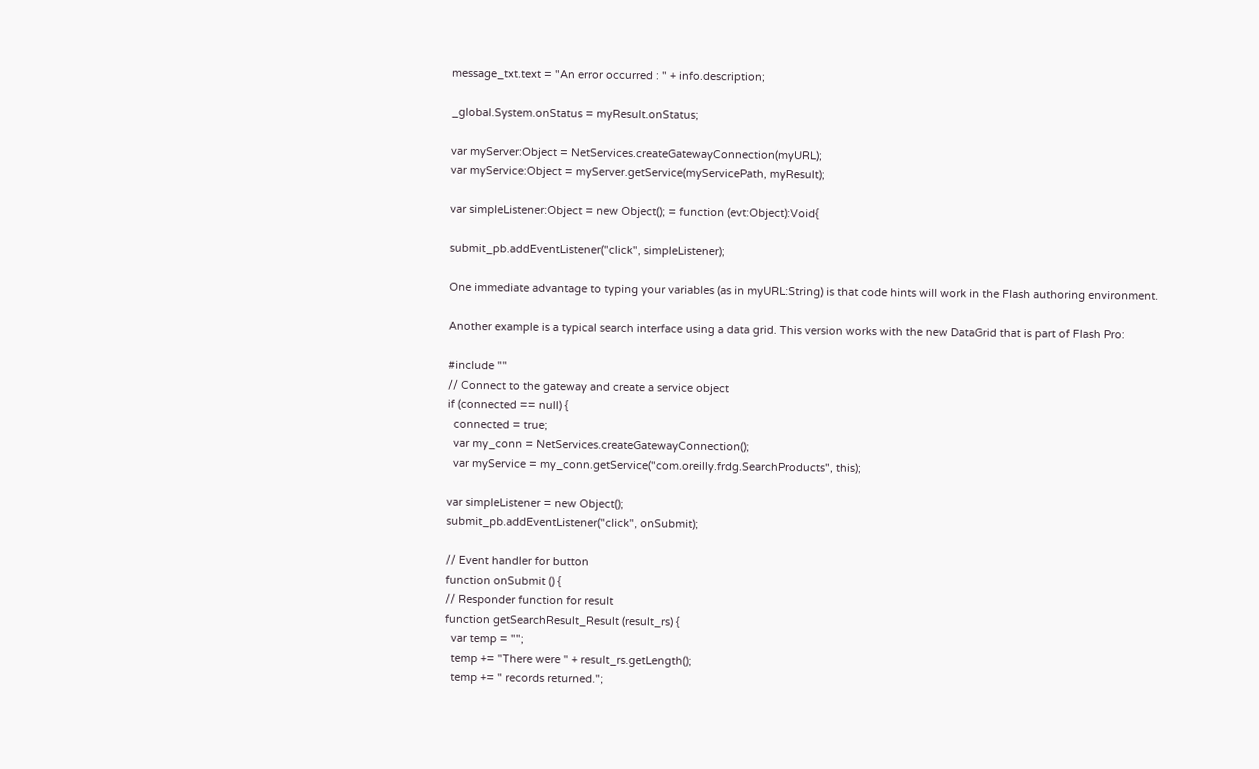message_txt.text = "An error occurred : " + info.description;

_global.System.onStatus = myResult.onStatus;

var myServer:Object = NetServices.createGatewayConnection(myURL);
var myService:Object = myServer.getService(myServicePath, myResult);

var simpleListener:Object = new Object(); = function (evt:Object):Void{

submit_pb.addEventListener("click", simpleListener);

One immediate advantage to typing your variables (as in myURL:String) is that code hints will work in the Flash authoring environment.

Another example is a typical search interface using a data grid. This version works with the new DataGrid that is part of Flash Pro:

#include ""
// Connect to the gateway and create a service object
if (connected == null) {
  connected = true;
  var my_conn = NetServices.createGatewayConnection();
  var myService = my_conn.getService("com.oreilly.frdg.SearchProducts", this);

var simpleListener = new Object();
submit_pb.addEventListener("click", onSubmit);

// Event handler for button
function onSubmit () {
// Responder function for result
function getSearchResult_Result (result_rs) {
  var temp = "";
  temp += "There were " + result_rs.getLength();
  temp += " records returned.";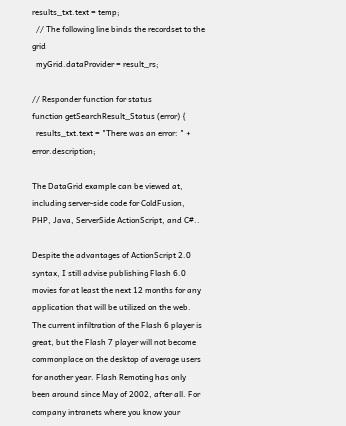results_txt.text = temp;
  // The following line binds the recordset to the grid
  myGrid.dataProvider = result_rs;

// Responder function for status
function getSearchResult_Status (error) {
  results_txt.text = "There was an error: " + error.description;

The DataGrid example can be viewed at, including server-side code for ColdFusion, PHP, Java, ServerSide ActionScript, and C#..

Despite the advantages of ActionScript 2.0 syntax, I still advise publishing Flash 6.0 movies for at least the next 12 months for any application that will be utilized on the web. The current infiltration of the Flash 6 player is great, but the Flash 7 player will not become commonplace on the desktop of average users for another year. Flash Remoting has only been around since May of 2002, after all. For company intranets where you know your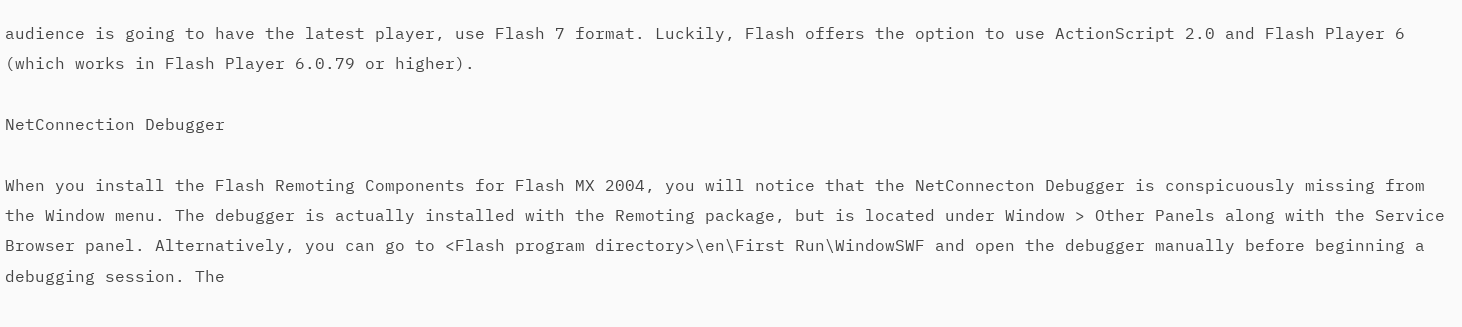audience is going to have the latest player, use Flash 7 format. Luckily, Flash offers the option to use ActionScript 2.0 and Flash Player 6 (which works in Flash Player 6.0.79 or higher).

NetConnection Debugger

When you install the Flash Remoting Components for Flash MX 2004, you will notice that the NetConnecton Debugger is conspicuously missing from the Window menu. The debugger is actually installed with the Remoting package, but is located under Window > Other Panels along with the Service Browser panel. Alternatively, you can go to <Flash program directory>\en\First Run\WindowSWF and open the debugger manually before beginning a debugging session. The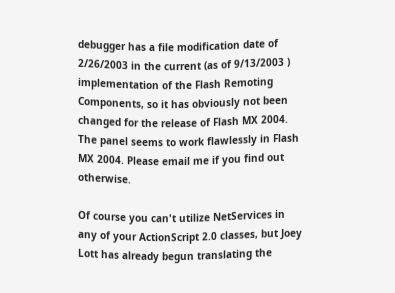debugger has a file modification date of 2/26/2003 in the current (as of 9/13/2003 ) implementation of the Flash Remoting Components, so it has obviously not been changed for the release of Flash MX 2004. The panel seems to work flawlessly in Flash MX 2004. Please email me if you find out otherwise.

Of course you can't utilize NetServices in any of your ActionScript 2.0 classes, but Joey Lott has already begun translating the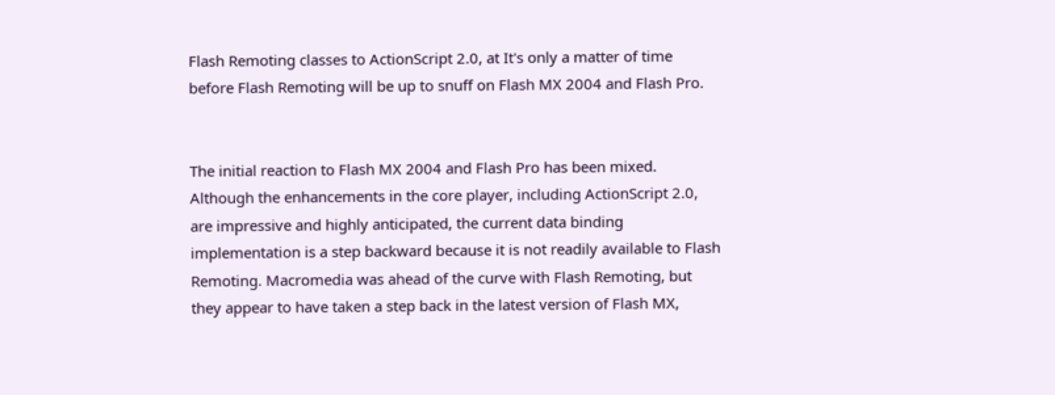Flash Remoting classes to ActionScript 2.0, at It's only a matter of time before Flash Remoting will be up to snuff on Flash MX 2004 and Flash Pro.


The initial reaction to Flash MX 2004 and Flash Pro has been mixed. Although the enhancements in the core player, including ActionScript 2.0, are impressive and highly anticipated, the current data binding implementation is a step backward because it is not readily available to Flash Remoting. Macromedia was ahead of the curve with Flash Remoting, but they appear to have taken a step back in the latest version of Flash MX,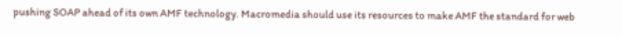pushing SOAP ahead of its own AMF technology. Macromedia should use its resources to make AMF the standard for web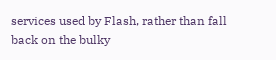services used by Flash, rather than fall back on the bulky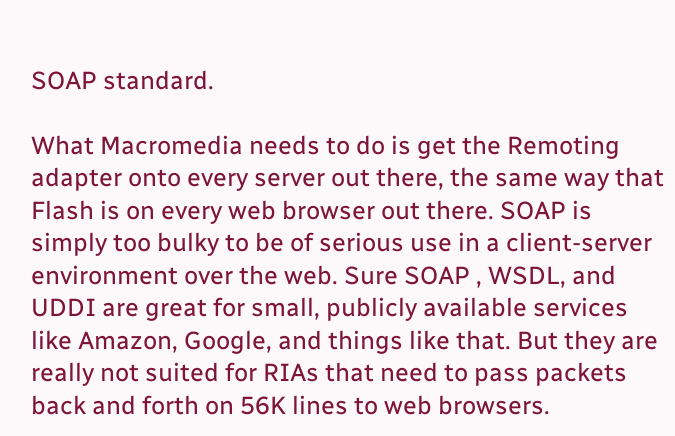SOAP standard.

What Macromedia needs to do is get the Remoting adapter onto every server out there, the same way that Flash is on every web browser out there. SOAP is simply too bulky to be of serious use in a client-server environment over the web. Sure SOAP , WSDL, and UDDI are great for small, publicly available services like Amazon, Google, and things like that. But they are really not suited for RIAs that need to pass packets back and forth on 56K lines to web browsers.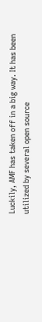Luckily, AMF has taken off in a big way. It has been utilized by several open source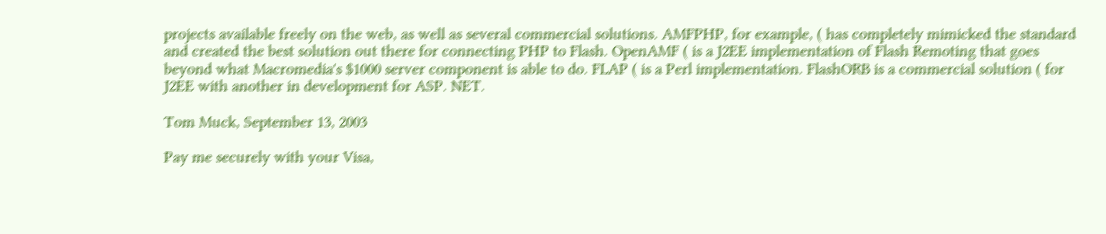projects available freely on the web, as well as several commercial solutions. AMFPHP, for example, ( has completely mimicked the standard and created the best solution out there for connecting PHP to Flash. OpenAMF ( is a J2EE implementation of Flash Remoting that goes beyond what Macromedia's $1000 server component is able to do. FLAP ( is a Perl implementation. FlashORB is a commercial solution ( for J2EE with another in development for ASP. NET.

Tom Muck, September 13, 2003

Pay me securely with your Visa,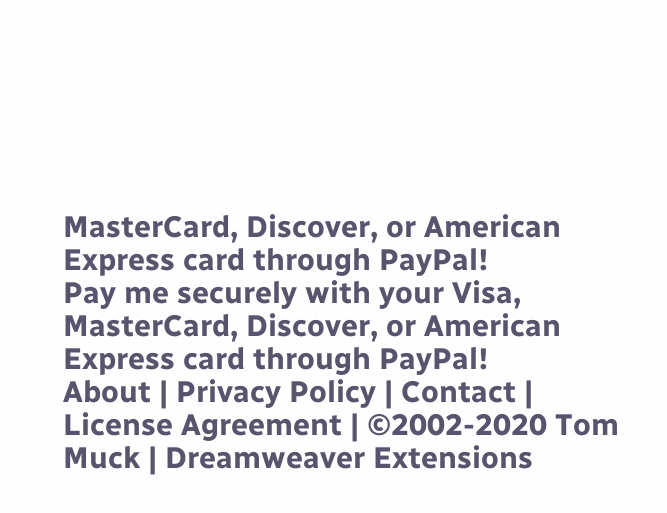MasterCard, Discover, or American Express card through PayPal!
Pay me securely with your Visa, MasterCard, Discover, or American Express card through PayPal!
About | Privacy Policy | Contact | License Agreement | ©2002-2020 Tom Muck | Dreamweaver Extensions